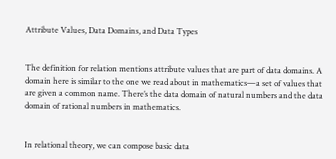Attribute Values, Data Domains, and Data Types


The definition for relation mentions attribute values that are part of data domains. A domain here is similar to the one we read about in mathematics—a set of values that are given a common name. There’s the data domain of natural numbers and the data domain of rational numbers in mathematics.


In relational theory, we can compose basic data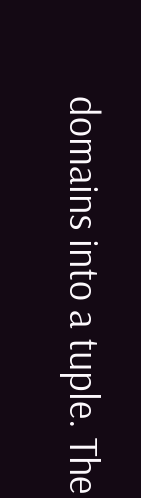domains into a tuple. The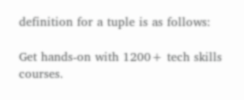definition for a tuple is as follows:

Get hands-on with 1200+ tech skills courses.